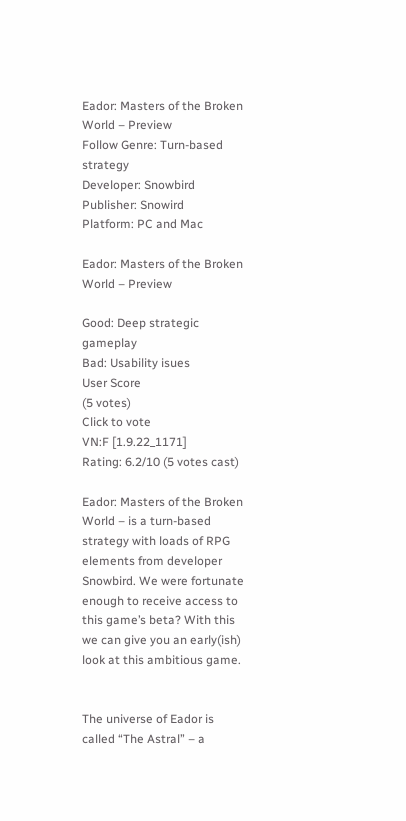Eador: Masters of the Broken World – Preview
Follow Genre: Turn-based strategy
Developer: Snowbird
Publisher: Snowird
Platform: PC and Mac

Eador: Masters of the Broken World – Preview

Good: Deep strategic gameplay
Bad: Usability isues
User Score
(5 votes)
Click to vote
VN:F [1.9.22_1171]
Rating: 6.2/10 (5 votes cast)

Eador: Masters of the Broken World – is a turn-based strategy with loads of RPG elements from developer Snowbird. We were fortunate enough to receive access to this game’s beta? With this we can give you an early(ish) look at this ambitious game.


The universe of Eador is called “The Astral” – a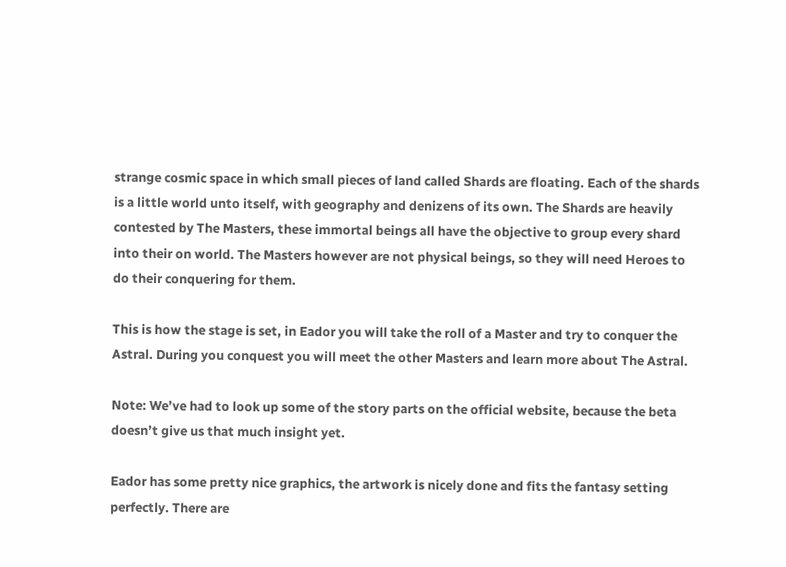strange cosmic space in which small pieces of land called Shards are floating. Each of the shards is a little world unto itself, with geography and denizens of its own. The Shards are heavily contested by The Masters, these immortal beings all have the objective to group every shard into their on world. The Masters however are not physical beings, so they will need Heroes to do their conquering for them.

This is how the stage is set, in Eador you will take the roll of a Master and try to conquer the Astral. During you conquest you will meet the other Masters and learn more about The Astral.

Note: We’ve had to look up some of the story parts on the official website, because the beta doesn’t give us that much insight yet.

Eador has some pretty nice graphics, the artwork is nicely done and fits the fantasy setting perfectly. There are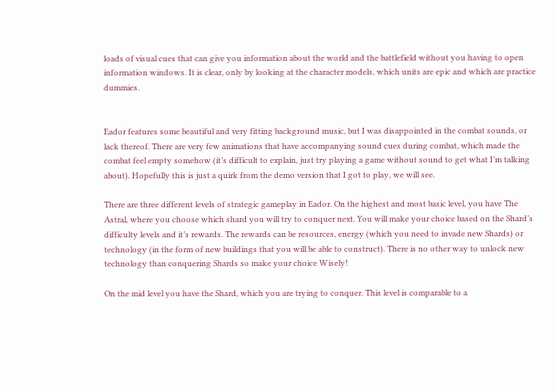loads of visual cues that can give you information about the world and the battlefield without you having to open information windows. It is clear, only by looking at the character models, which units are epic and which are practice dummies.


Eador features some beautiful and very fitting background music, but I was disappointed in the combat sounds, or lack thereof. There are very few animations that have accompanying sound cues during combat, which made the combat feel empty somehow (it’s difficult to explain, just try playing a game without sound to get what I’m talking about). Hopefully this is just a quirk from the demo version that I got to play, we will see.

There are three different levels of strategic gameplay in Eador. On the highest and most basic level, you have The Astral, where you choose which shard you will try to conquer next. You will make your choice based on the Shard’s difficulty levels and it’s rewards. The rewards can be resources, energy (which you need to invade new Shards) or technology (in the form of new buildings that you will be able to construct). There is no other way to unlock new technology than conquering Shards so make your choice Wisely!

On the mid level you have the Shard, which you are trying to conquer. This level is comparable to a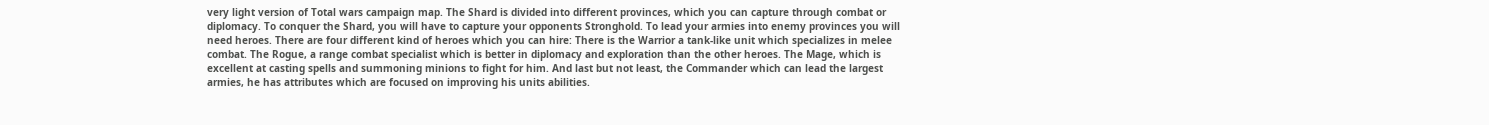very light version of Total wars campaign map. The Shard is divided into different provinces, which you can capture through combat or diplomacy. To conquer the Shard, you will have to capture your opponents Stronghold. To lead your armies into enemy provinces you will need heroes. There are four different kind of heroes which you can hire: There is the Warrior a tank-like unit which specializes in melee combat. The Rogue, a range combat specialist which is better in diplomacy and exploration than the other heroes. The Mage, which is excellent at casting spells and summoning minions to fight for him. And last but not least, the Commander which can lead the largest armies, he has attributes which are focused on improving his units abilities.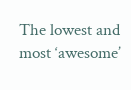The lowest and most ‘awesome’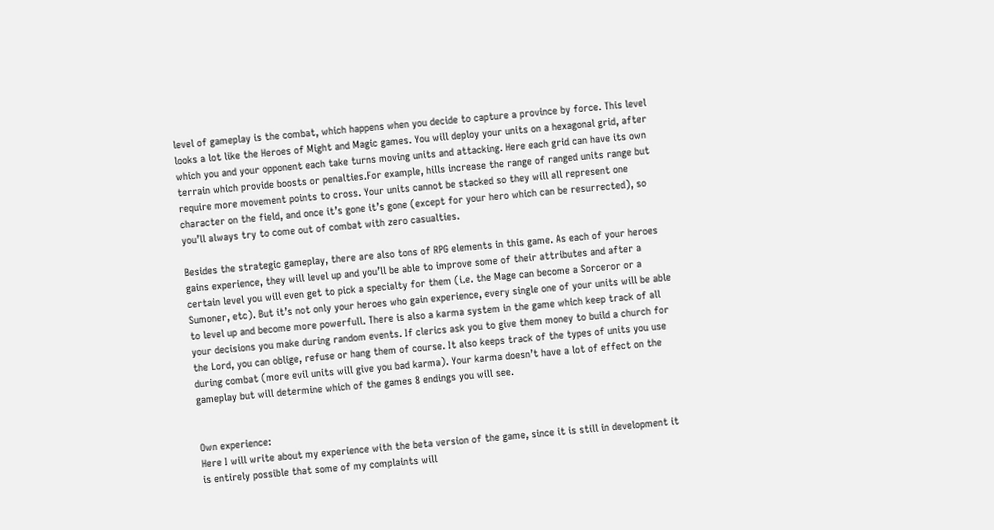level of gameplay is the combat, which happens when you decide to capture a province by force. This level looks a lot like the Heroes of Might and Magic games. You will deploy your units on a hexagonal grid, after which you and your opponent each take turns moving units and attacking. Here each grid can have its own terrain which provide boosts or penalties.For example, hills increase the range of ranged units range but require more movement points to cross. Your units cannot be stacked so they will all represent one character on the field, and once it’s gone it’s gone (except for your hero which can be resurrected), so you’ll always try to come out of combat with zero casualties.

Besides the strategic gameplay, there are also tons of RPG elements in this game. As each of your heroes gains experience, they will level up and you’ll be able to improve some of their attributes and after a certain level you will even get to pick a specialty for them (i.e. the Mage can become a Sorceror or a Sumoner, etc). But it’s not only your heroes who gain experience, every single one of your units will be able to level up and become more powerfull. There is also a karma system in the game which keep track of all your decisions you make during random events. If clerics ask you to give them money to build a church for the Lord, you can oblige, refuse or hang them of course. It also keeps track of the types of units you use during combat (more evil units will give you bad karma). Your karma doesn’t have a lot of effect on the gameplay but will determine which of the games 8 endings you will see.


Own experience:
Here I will write about my experience with the beta version of the game, since it is still in development it is entirely possible that some of my complaints will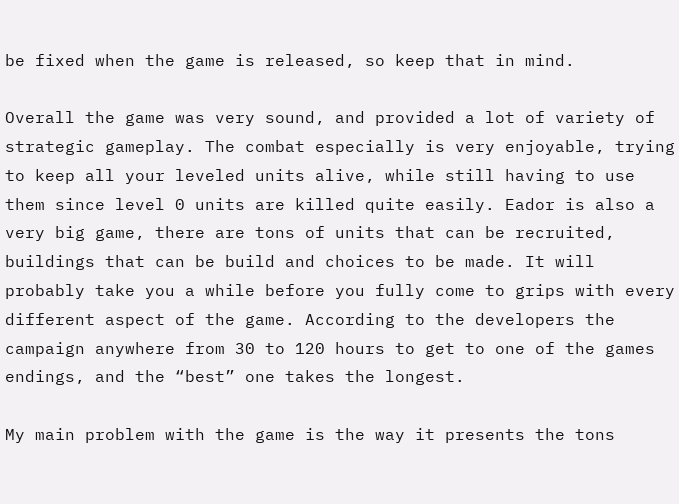be fixed when the game is released, so keep that in mind.

Overall the game was very sound, and provided a lot of variety of strategic gameplay. The combat especially is very enjoyable, trying to keep all your leveled units alive, while still having to use them since level 0 units are killed quite easily. Eador is also a very big game, there are tons of units that can be recruited, buildings that can be build and choices to be made. It will probably take you a while before you fully come to grips with every different aspect of the game. According to the developers the campaign anywhere from 30 to 120 hours to get to one of the games endings, and the “best” one takes the longest.

My main problem with the game is the way it presents the tons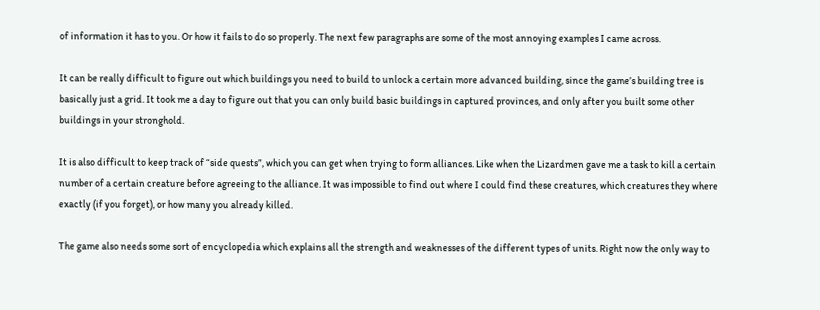of information it has to you. Or how it fails to do so properly. The next few paragraphs are some of the most annoying examples I came across.

It can be really difficult to figure out which buildings you need to build to unlock a certain more advanced building, since the game’s building tree is basically just a grid. It took me a day to figure out that you can only build basic buildings in captured provinces, and only after you built some other buildings in your stronghold.

It is also difficult to keep track of “side quests”, which you can get when trying to form alliances. Like when the Lizardmen gave me a task to kill a certain number of a certain creature before agreeing to the alliance. It was impossible to find out where I could find these creatures, which creatures they where exactly (if you forget), or how many you already killed.

The game also needs some sort of encyclopedia which explains all the strength and weaknesses of the different types of units. Right now the only way to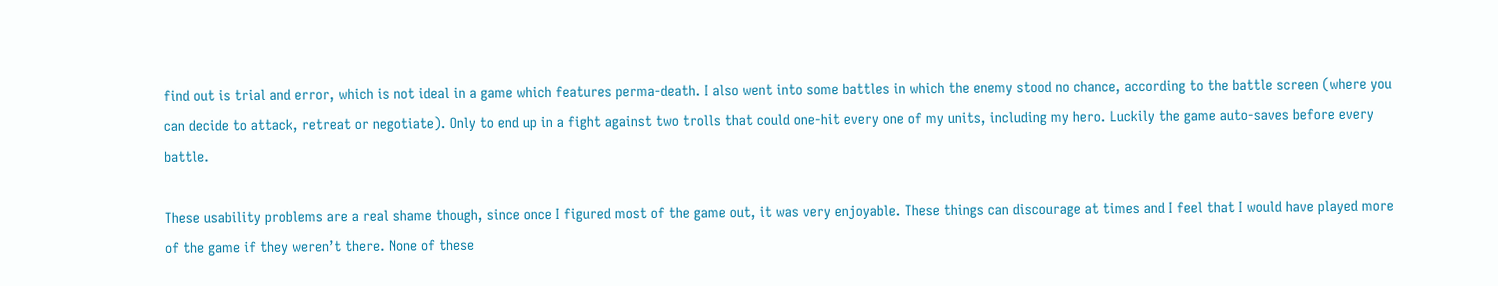find out is trial and error, which is not ideal in a game which features perma-death. I also went into some battles in which the enemy stood no chance, according to the battle screen (where you can decide to attack, retreat or negotiate). Only to end up in a fight against two trolls that could one-hit every one of my units, including my hero. Luckily the game auto-saves before every battle.

These usability problems are a real shame though, since once I figured most of the game out, it was very enjoyable. These things can discourage at times and I feel that I would have played more of the game if they weren’t there. None of these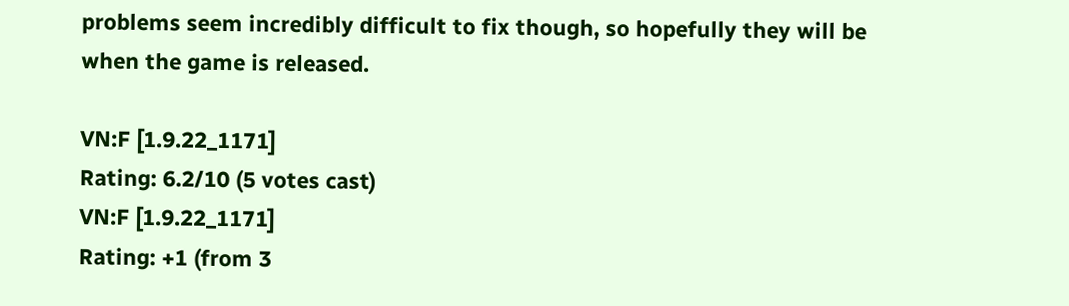problems seem incredibly difficult to fix though, so hopefully they will be when the game is released.

VN:F [1.9.22_1171]
Rating: 6.2/10 (5 votes cast)
VN:F [1.9.22_1171]
Rating: +1 (from 3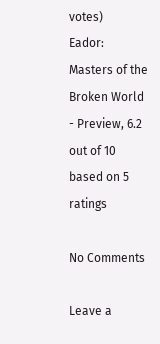votes)
Eador: Masters of the Broken World - Preview, 6.2 out of 10 based on 5 ratings

No Comments

Leave a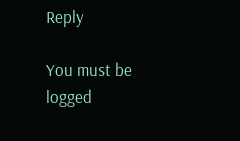Reply

You must be logged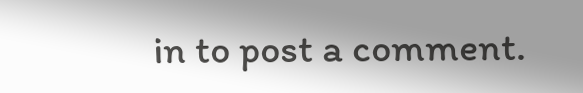in to post a comment.